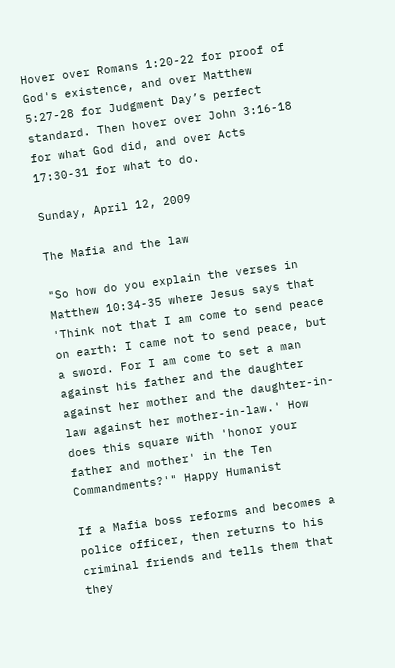Hover over Romans 1:20-22 for proof of God's existence, and over Matthew 5:27-28 for Judgment Day’s perfect standard. Then hover over John 3:16-18 for what God did, and over Acts 17:30-31 for what to do.

Sunday, April 12, 2009

The Mafia and the law

"So how do you explain the verses in Matthew 10:34-35 where Jesus says that 'Think not that I am come to send peace on earth: I came not to send peace, but a sword. For I am come to set a man against his father and the daughter against her mother and the daughter-in-law against her mother-in-law.' How does this square with 'honor your father and mother' in the Ten Commandments?'" Happy Humanist

If a Mafia boss reforms and becomes a police officer, then returns to his criminal friends and tells them that they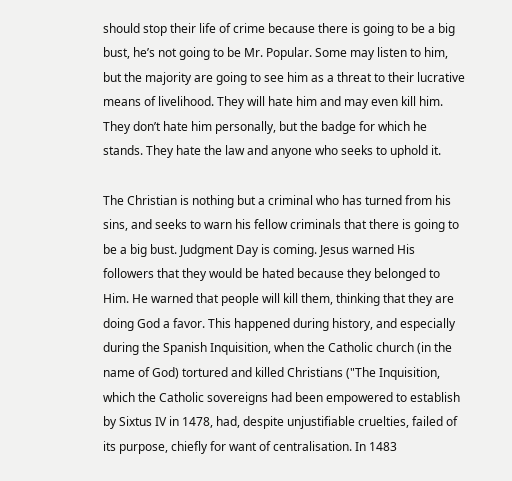should stop their life of crime because there is going to be a big bust, he’s not going to be Mr. Popular. Some may listen to him, but the majority are going to see him as a threat to their lucrative means of livelihood. They will hate him and may even kill him. They don’t hate him personally, but the badge for which he stands. They hate the law and anyone who seeks to uphold it.

The Christian is nothing but a criminal who has turned from his sins, and seeks to warn his fellow criminals that there is going to be a big bust. Judgment Day is coming. Jesus warned His followers that they would be hated because they belonged to Him. He warned that people will kill them, thinking that they are doing God a favor. This happened during history, and especially during the Spanish Inquisition, when the Catholic church (in the name of God) tortured and killed Christians ("The Inquisition, which the Catholic sovereigns had been empowered to establish by Sixtus IV in 1478, had, despite unjustifiable cruelties, failed of its purpose, chiefly for want of centralisation. In 1483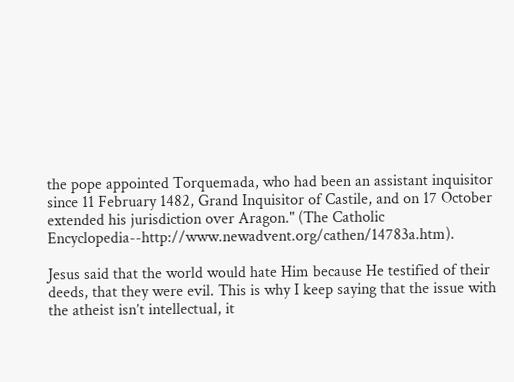the pope appointed Torquemada, who had been an assistant inquisitor since 11 February 1482, Grand Inquisitor of Castile, and on 17 October extended his jurisdiction over Aragon." (The Catholic Encyclopedia--http://www.newadvent.org/cathen/14783a.htm).

Jesus said that the world would hate Him because He testified of their deeds, that they were evil. This is why I keep saying that the issue with the atheist isn’t intellectual, it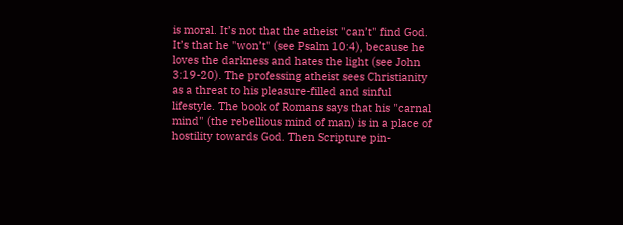is moral. It’s not that the atheist "can’t" find God. It’s that he "won’t" (see Psalm 10:4), because he loves the darkness and hates the light (see John 3:19-20). The professing atheist sees Christianity as a threat to his pleasure-filled and sinful lifestyle. The book of Romans says that his "carnal mind" (the rebellious mind of man) is in a place of hostility towards God. Then Scripture pin-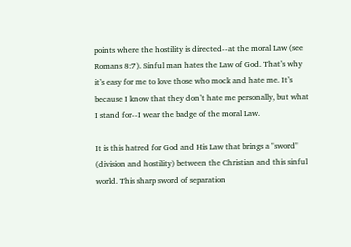points where the hostility is directed--at the moral Law (see Romans 8:7). Sinful man hates the Law of God. That’s why it’s easy for me to love those who mock and hate me. It’s because I know that they don’t hate me personally, but what I stand for--I wear the badge of the moral Law.

It is this hatred for God and His Law that brings a "sword" (division and hostility) between the Christian and this sinful world. This sharp sword of separation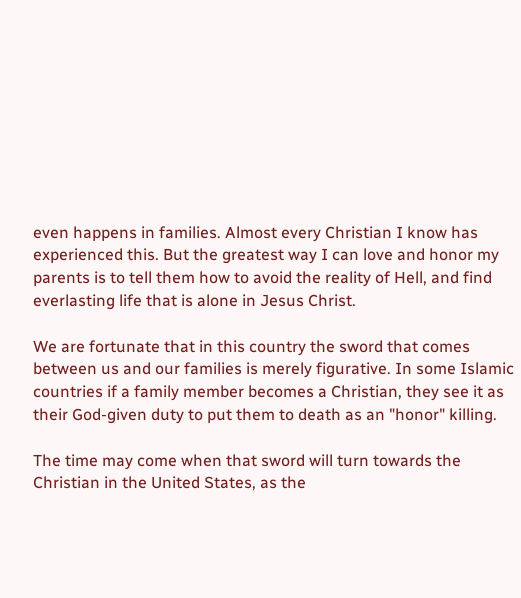even happens in families. Almost every Christian I know has experienced this. But the greatest way I can love and honor my parents is to tell them how to avoid the reality of Hell, and find everlasting life that is alone in Jesus Christ.

We are fortunate that in this country the sword that comes between us and our families is merely figurative. In some Islamic countries if a family member becomes a Christian, they see it as their God-given duty to put them to death as an "honor" killing.

The time may come when that sword will turn towards the Christian in the United States, as the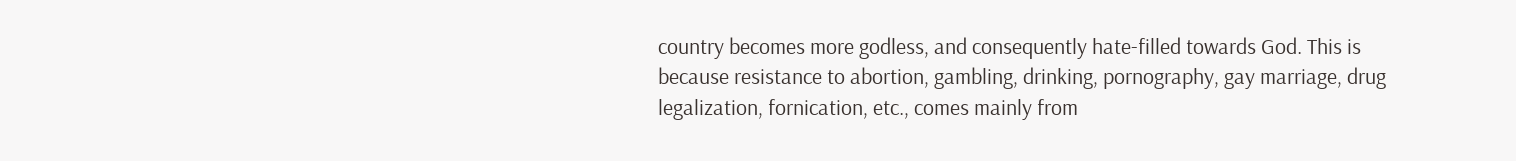country becomes more godless, and consequently hate-filled towards God. This is because resistance to abortion, gambling, drinking, pornography, gay marriage, drug legalization, fornication, etc., comes mainly from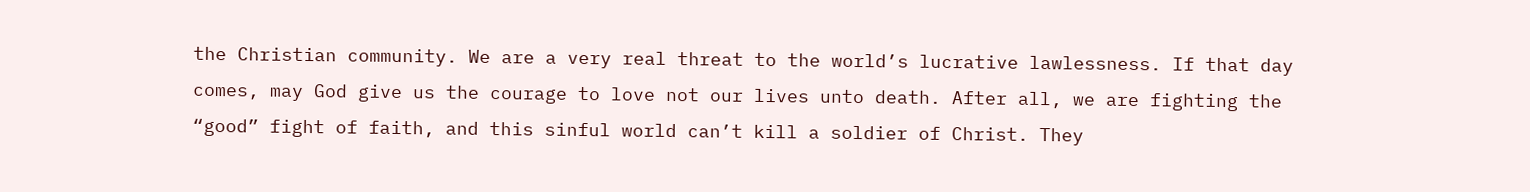the Christian community. We are a very real threat to the world’s lucrative lawlessness. If that day comes, may God give us the courage to love not our lives unto death. After all, we are fighting the “good” fight of faith, and this sinful world can’t kill a soldier of Christ. They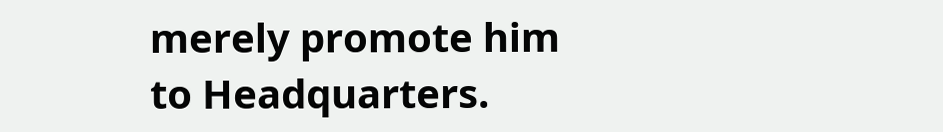merely promote him to Headquarters.